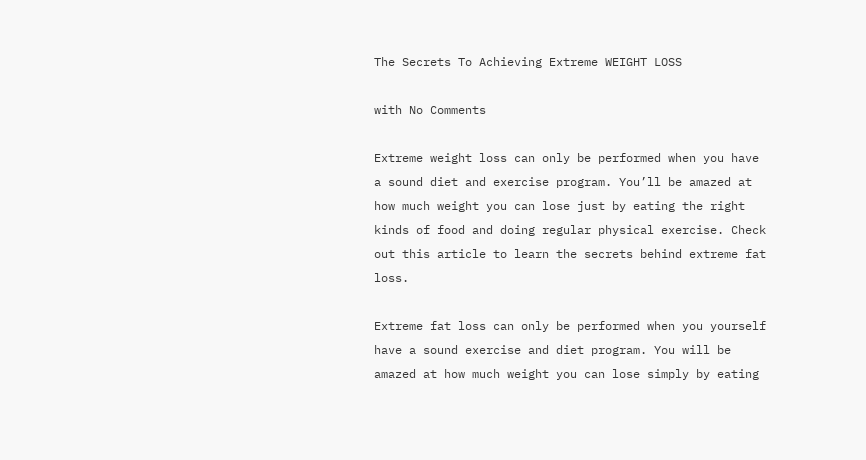The Secrets To Achieving Extreme WEIGHT LOSS

with No Comments

Extreme weight loss can only be performed when you have a sound diet and exercise program. You’ll be amazed at how much weight you can lose just by eating the right kinds of food and doing regular physical exercise. Check out this article to learn the secrets behind extreme fat loss.

Extreme fat loss can only be performed when you yourself have a sound exercise and diet program. You will be amazed at how much weight you can lose simply by eating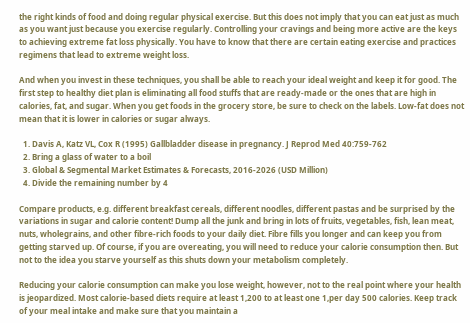the right kinds of food and doing regular physical exercise. But this does not imply that you can eat just as much as you want just because you exercise regularly. Controlling your cravings and being more active are the keys to achieving extreme fat loss physically. You have to know that there are certain eating exercise and practices regimens that lead to extreme weight loss.

And when you invest in these techniques, you shall be able to reach your ideal weight and keep it for good. The first step to healthy diet plan is eliminating all food stuffs that are ready-made or the ones that are high in calories, fat, and sugar. When you get foods in the grocery store, be sure to check on the labels. Low-fat does not mean that it is lower in calories or sugar always.

  1. Davis A, Katz VL, Cox R (1995) Gallbladder disease in pregnancy. J Reprod Med 40:759-762
  2. Bring a glass of water to a boil
  3. Global & Segmental Market Estimates & Forecasts, 2016-2026 (USD Million)
  4. Divide the remaining number by 4

Compare products, e.g. different breakfast cereals, different noodles, different pastas and be surprised by the variations in sugar and calorie content! Dump all the junk and bring in lots of fruits, vegetables, fish, lean meat, nuts, wholegrains, and other fibre-rich foods to your daily diet. Fibre fills you longer and can keep you from getting starved up. Of course, if you are overeating, you will need to reduce your calorie consumption then. But not to the idea you starve yourself as this shuts down your metabolism completely.

Reducing your calorie consumption can make you lose weight, however, not to the real point where your health is jeopardized. Most calorie-based diets require at least 1,200 to at least one 1,per day 500 calories. Keep track of your meal intake and make sure that you maintain a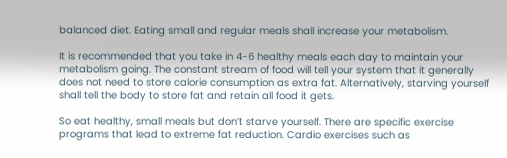balanced diet. Eating small and regular meals shall increase your metabolism.

It is recommended that you take in 4-6 healthy meals each day to maintain your metabolism going. The constant stream of food will tell your system that it generally does not need to store calorie consumption as extra fat. Alternatively, starving yourself shall tell the body to store fat and retain all food it gets.

So eat healthy, small meals but don’t starve yourself. There are specific exercise programs that lead to extreme fat reduction. Cardio exercises such as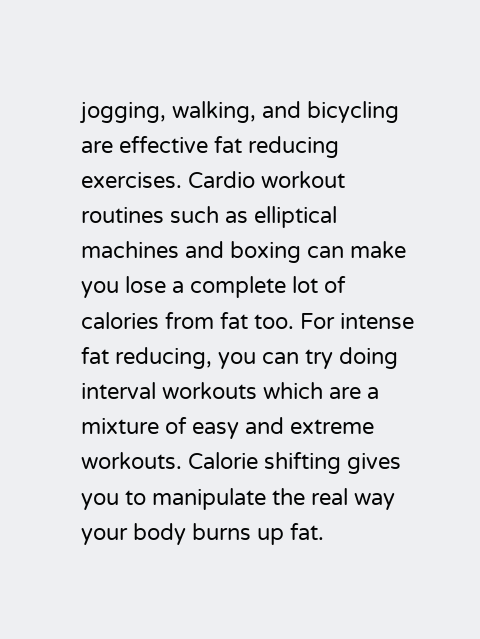jogging, walking, and bicycling are effective fat reducing exercises. Cardio workout routines such as elliptical machines and boxing can make you lose a complete lot of calories from fat too. For intense fat reducing, you can try doing interval workouts which are a mixture of easy and extreme workouts. Calorie shifting gives you to manipulate the real way your body burns up fat.